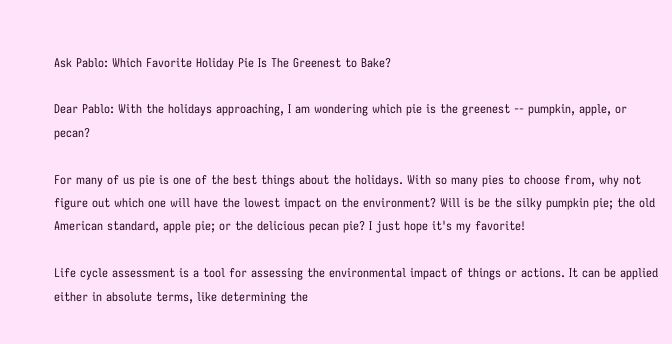Ask Pablo: Which Favorite Holiday Pie Is The Greenest to Bake?

Dear Pablo: With the holidays approaching, I am wondering which pie is the greenest -- pumpkin, apple, or pecan?

For many of us pie is one of the best things about the holidays. With so many pies to choose from, why not figure out which one will have the lowest impact on the environment? Will is be the silky pumpkin pie; the old American standard, apple pie; or the delicious pecan pie? I just hope it's my favorite!

Life cycle assessment is a tool for assessing the environmental impact of things or actions. It can be applied either in absolute terms, like determining the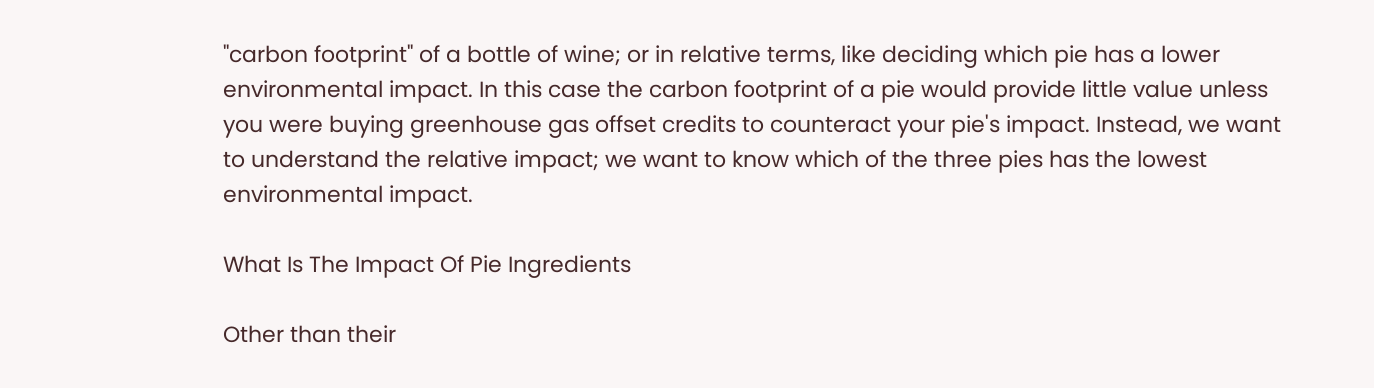"carbon footprint" of a bottle of wine; or in relative terms, like deciding which pie has a lower environmental impact. In this case the carbon footprint of a pie would provide little value unless you were buying greenhouse gas offset credits to counteract your pie's impact. Instead, we want to understand the relative impact; we want to know which of the three pies has the lowest environmental impact.

What Is The Impact Of Pie Ingredients

Other than their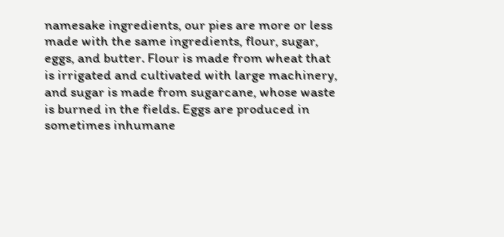namesake ingredients, our pies are more or less made with the same ingredients, flour, sugar, eggs, and butter. Flour is made from wheat that is irrigated and cultivated with large machinery, and sugar is made from sugarcane, whose waste is burned in the fields. Eggs are produced in sometimes inhumane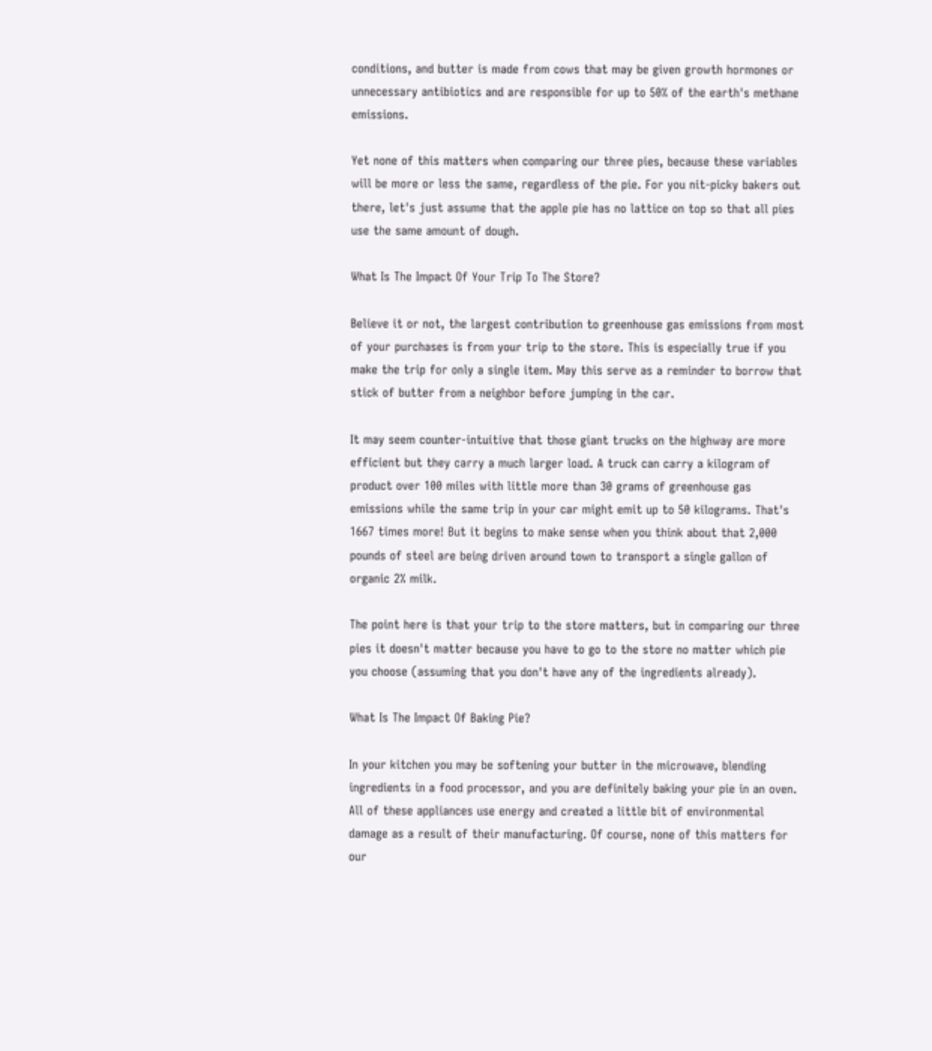conditions, and butter is made from cows that may be given growth hormones or unnecessary antibiotics and are responsible for up to 50% of the earth's methane emissions.

Yet none of this matters when comparing our three pies, because these variables will be more or less the same, regardless of the pie. For you nit-picky bakers out there, let's just assume that the apple pie has no lattice on top so that all pies use the same amount of dough.

What Is The Impact Of Your Trip To The Store?

Believe it or not, the largest contribution to greenhouse gas emissions from most of your purchases is from your trip to the store. This is especially true if you make the trip for only a single item. May this serve as a reminder to borrow that stick of butter from a neighbor before jumping in the car.

It may seem counter-intuitive that those giant trucks on the highway are more efficient but they carry a much larger load. A truck can carry a kilogram of product over 100 miles with little more than 30 grams of greenhouse gas emissions while the same trip in your car might emit up to 50 kilograms. That's 1667 times more! But it begins to make sense when you think about that 2,000 pounds of steel are being driven around town to transport a single gallon of organic 2% milk.

The point here is that your trip to the store matters, but in comparing our three pies it doesn't matter because you have to go to the store no matter which pie you choose (assuming that you don't have any of the ingredients already).

What Is The Impact Of Baking Pie?

In your kitchen you may be softening your butter in the microwave, blending ingredients in a food processor, and you are definitely baking your pie in an oven. All of these appliances use energy and created a little bit of environmental damage as a result of their manufacturing. Of course, none of this matters for our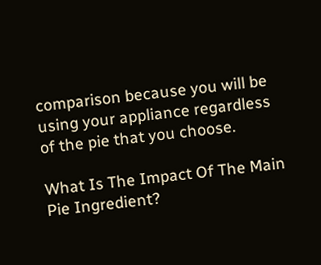comparison because you will be using your appliance regardless of the pie that you choose.

What Is The Impact Of The Main Pie Ingredient?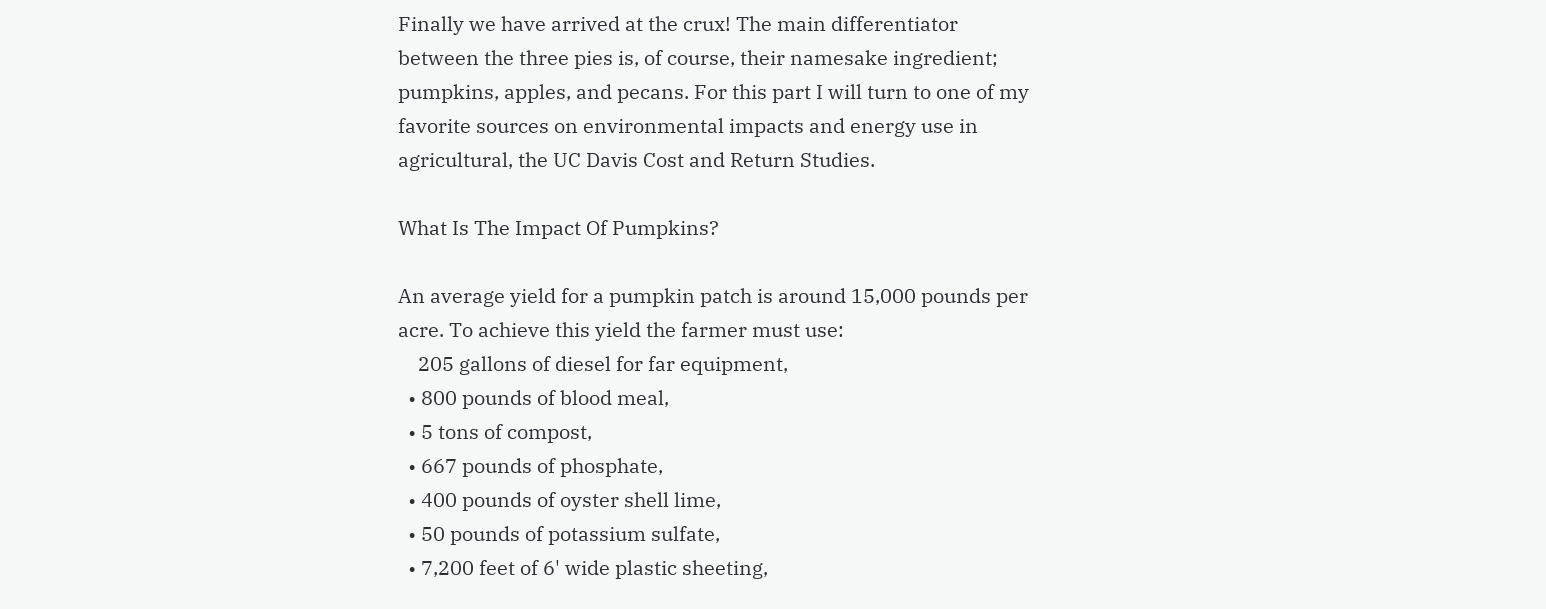Finally we have arrived at the crux! The main differentiator between the three pies is, of course, their namesake ingredient; pumpkins, apples, and pecans. For this part I will turn to one of my favorite sources on environmental impacts and energy use in agricultural, the UC Davis Cost and Return Studies.

What Is The Impact Of Pumpkins?

An average yield for a pumpkin patch is around 15,000 pounds per acre. To achieve this yield the farmer must use:
    205 gallons of diesel for far equipment,
  • 800 pounds of blood meal,
  • 5 tons of compost,
  • 667 pounds of phosphate,
  • 400 pounds of oyster shell lime,
  • 50 pounds of potassium sulfate,
  • 7,200 feet of 6' wide plastic sheeting,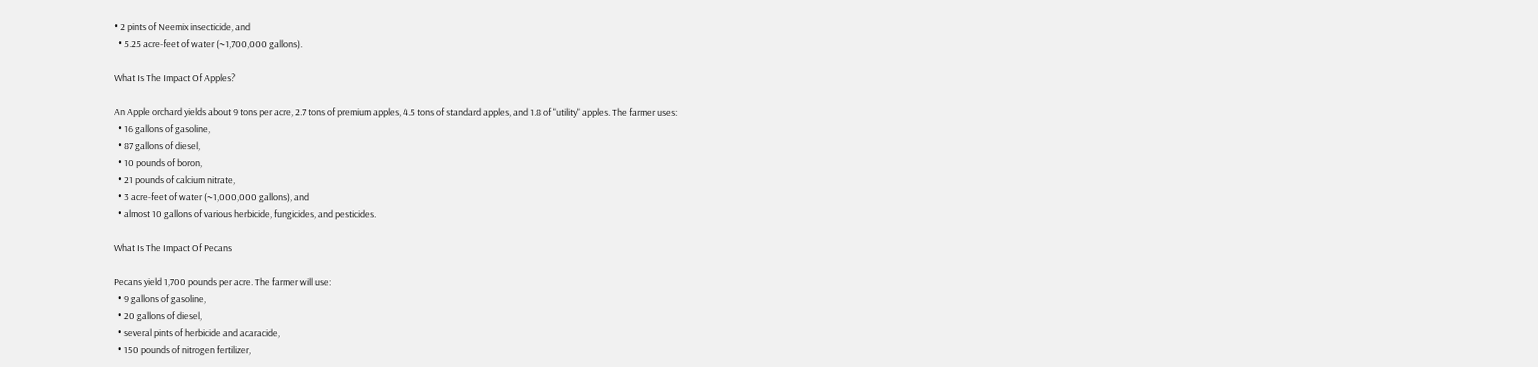• 2 pints of Neemix insecticide, and
  • 5.25 acre-feet of water (~1,700,000 gallons).

What Is The Impact Of Apples?

An Apple orchard yields about 9 tons per acre, 2.7 tons of premium apples, 4.5 tons of standard apples, and 1.8 of "utility" apples. The farmer uses:
  • 16 gallons of gasoline,
  • 87 gallons of diesel,
  • 10 pounds of boron,
  • 21 pounds of calcium nitrate,
  • 3 acre-feet of water (~1,000,000 gallons), and
  • almost 10 gallons of various herbicide, fungicides, and pesticides.

What Is The Impact Of Pecans

Pecans yield 1,700 pounds per acre. The farmer will use:
  • 9 gallons of gasoline,
  • 20 gallons of diesel,
  • several pints of herbicide and acaracide,
  • 150 pounds of nitrogen fertilizer,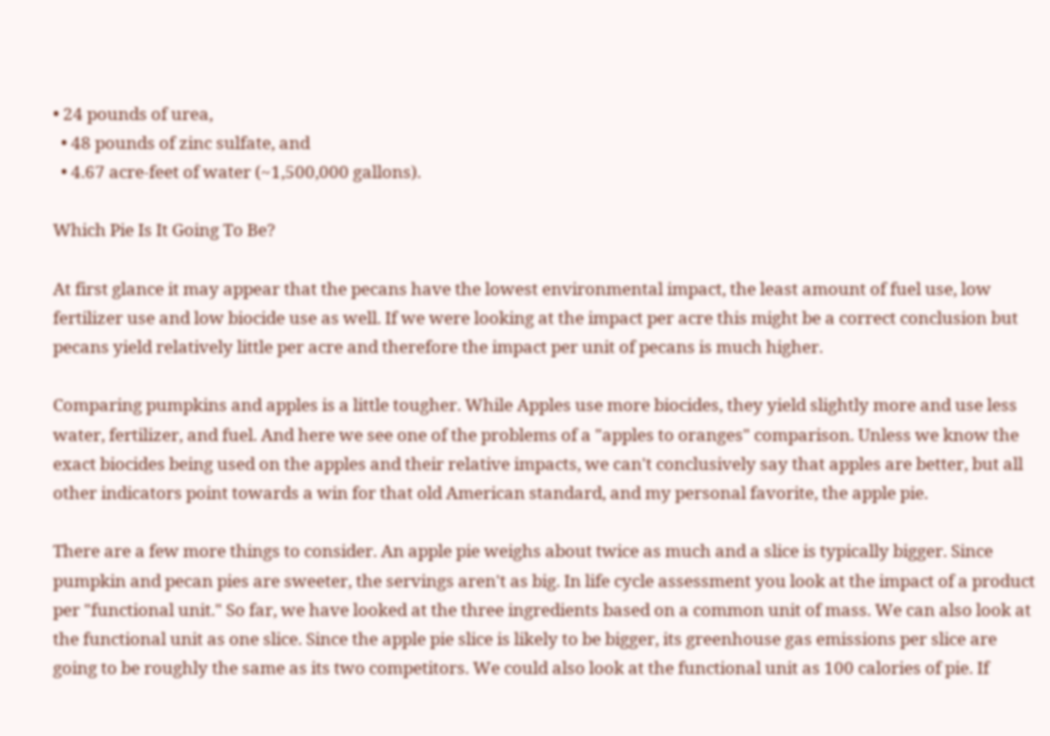• 24 pounds of urea,
  • 48 pounds of zinc sulfate, and
  • 4.67 acre-feet of water (~1,500,000 gallons).

Which Pie Is It Going To Be?

At first glance it may appear that the pecans have the lowest environmental impact, the least amount of fuel use, low fertilizer use and low biocide use as well. If we were looking at the impact per acre this might be a correct conclusion but pecans yield relatively little per acre and therefore the impact per unit of pecans is much higher.

Comparing pumpkins and apples is a little tougher. While Apples use more biocides, they yield slightly more and use less water, fertilizer, and fuel. And here we see one of the problems of a "apples to oranges" comparison. Unless we know the exact biocides being used on the apples and their relative impacts, we can't conclusively say that apples are better, but all other indicators point towards a win for that old American standard, and my personal favorite, the apple pie.

There are a few more things to consider. An apple pie weighs about twice as much and a slice is typically bigger. Since pumpkin and pecan pies are sweeter, the servings aren't as big. In life cycle assessment you look at the impact of a product per "functional unit." So far, we have looked at the three ingredients based on a common unit of mass. We can also look at the functional unit as one slice. Since the apple pie slice is likely to be bigger, its greenhouse gas emissions per slice are going to be roughly the same as its two competitors. We could also look at the functional unit as 100 calories of pie. If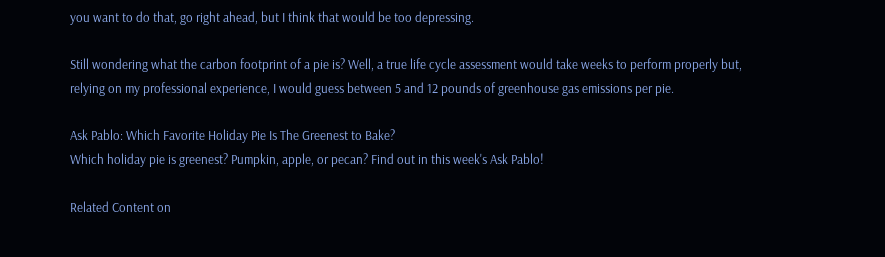you want to do that, go right ahead, but I think that would be too depressing.

Still wondering what the carbon footprint of a pie is? Well, a true life cycle assessment would take weeks to perform properly but, relying on my professional experience, I would guess between 5 and 12 pounds of greenhouse gas emissions per pie.

Ask Pablo: Which Favorite Holiday Pie Is The Greenest to Bake?
Which holiday pie is greenest? Pumpkin, apple, or pecan? Find out in this week's Ask Pablo!

Related Content on